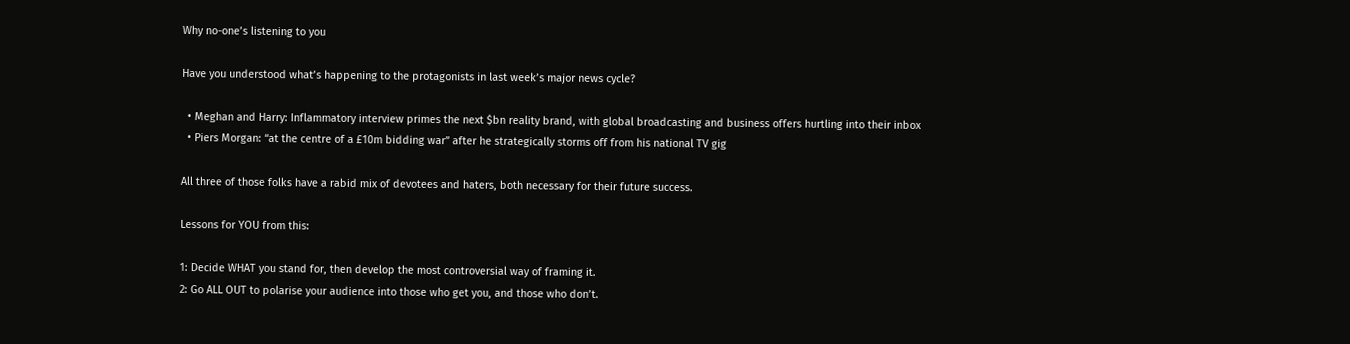Why no-one’s listening to you

Have you understood what’s happening to the protagonists in last week’s major news cycle?

  • Meghan and Harry: Inflammatory interview primes the next $bn reality brand, with global broadcasting and business offers hurtling into their inbox
  • Piers Morgan: “at the centre of a £10m bidding war” after he strategically storms off from his national TV gig

All three of those folks have a rabid mix of devotees and haters, both necessary for their future success.

Lessons for YOU from this:

1: Decide WHAT you stand for, then develop the most controversial way of framing it.
2: Go ALL OUT to polarise your audience into those who get you, and those who don’t.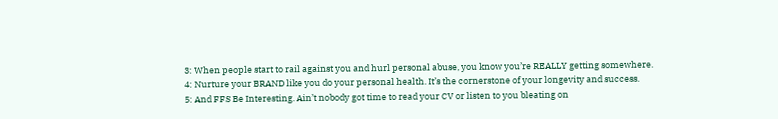3: When people start to rail against you and hurl personal abuse, you know you’re REALLY getting somewhere.
4: Nurture your BRAND like you do your personal health. It’s the cornerstone of your longevity and success.
5: And FFS Be Interesting. Ain’t nobody got time to read your CV or listen to you bleating on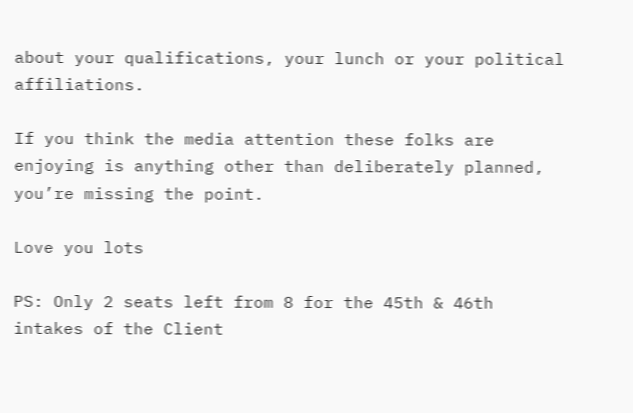about your qualifications, your lunch or your political affiliations.

If you think the media attention these folks are enjoying is anything other than deliberately planned, you’re missing the point.

Love you lots

PS: Only 2 seats left from 8 for the 45th & 46th intakes of the Client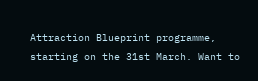Attraction Blueprint programme, starting on the 31st March. Want to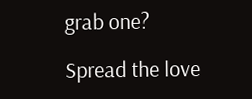grab one?

Spread the love